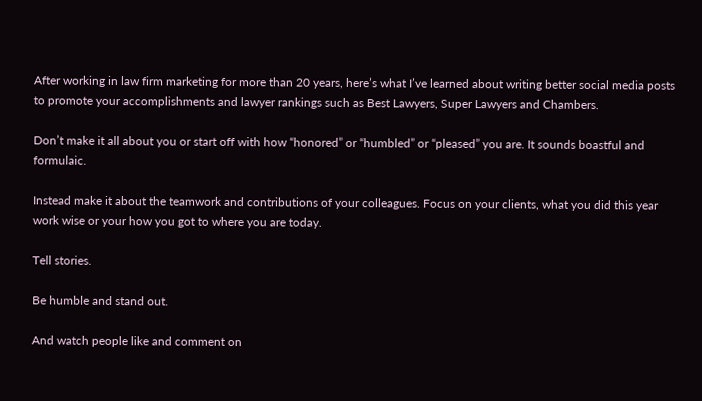After working in law firm marketing for more than 20 years, here’s what I’ve learned about writing better social media posts to promote your accomplishments and lawyer rankings such as Best Lawyers, Super Lawyers and Chambers.

Don’t make it all about you or start off with how “honored” or “humbled” or “pleased” you are. It sounds boastful and formulaic.

Instead make it about the teamwork and contributions of your colleagues. Focus on your clients, what you did this year work wise or your how you got to where you are today.

Tell stories.

Be humble and stand out.

And watch people like and comment on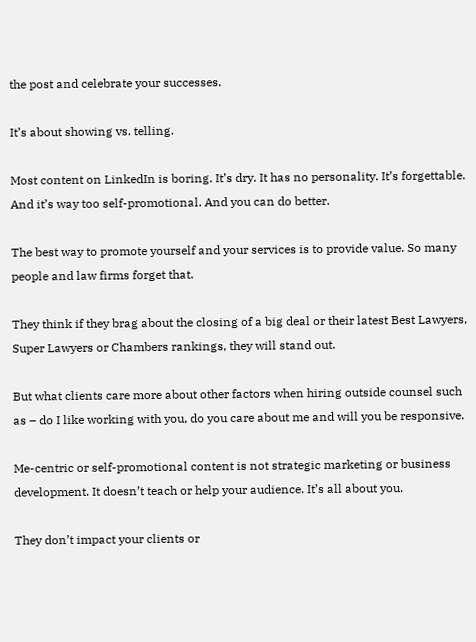the post and celebrate your successes.

It’s about showing vs. telling.

Most content on LinkedIn is boring. It’s dry. It has no personality. It’s forgettable. And it’s way too self-promotional. And you can do better.

The best way to promote yourself and your services is to provide value. So many people and law firms forget that.

They think if they brag about the closing of a big deal or their latest Best Lawyers, Super Lawyers or Chambers rankings, they will stand out.

But what clients care more about other factors when hiring outside counsel such as – do I like working with you, do you care about me and will you be responsive.

Me-centric or self-promotional content is not strategic marketing or business development. It doesn’t teach or help your audience. It’s all about you.

They don’t impact your clients or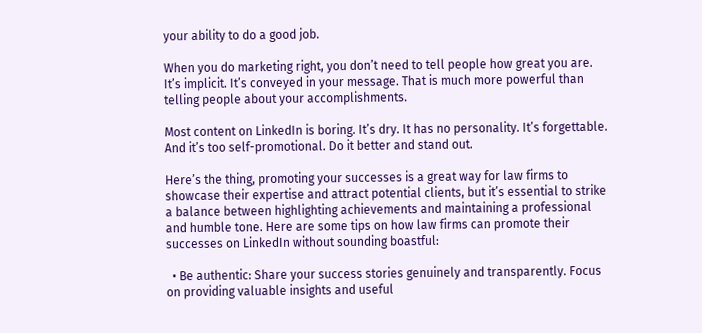your ability to do a good job.

When you do marketing right, you don’t need to tell people how great you are. It’s implicit. It’s conveyed in your message. That is much more powerful than telling people about your accomplishments.

Most content on LinkedIn is boring. It’s dry. It has no personality. It’s forgettable. And it’s too self-promotional. Do it better and stand out.

Here’s the thing, promoting your successes is a great way for law firms to showcase their expertise and attract potential clients, but it’s essential to strike a balance between highlighting achievements and maintaining a professional and humble tone. Here are some tips on how law firms can promote their successes on LinkedIn without sounding boastful:

  • Be authentic: Share your success stories genuinely and transparently. Focus on providing valuable insights and useful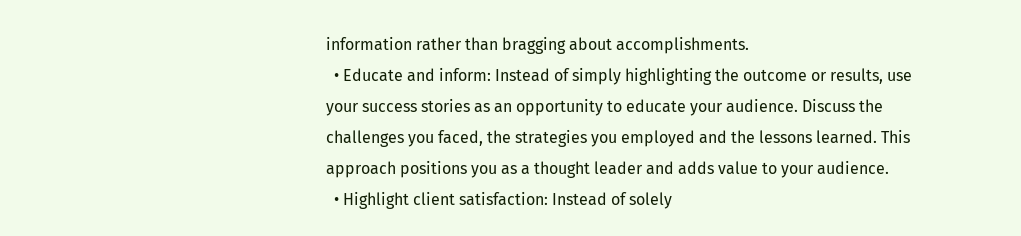information rather than bragging about accomplishments.
  • Educate and inform: Instead of simply highlighting the outcome or results, use your success stories as an opportunity to educate your audience. Discuss the challenges you faced, the strategies you employed and the lessons learned. This approach positions you as a thought leader and adds value to your audience.
  • Highlight client satisfaction: Instead of solely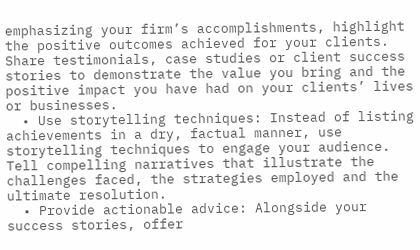emphasizing your firm’s accomplishments, highlight the positive outcomes achieved for your clients. Share testimonials, case studies or client success stories to demonstrate the value you bring and the positive impact you have had on your clients’ lives or businesses.
  • Use storytelling techniques: Instead of listing achievements in a dry, factual manner, use storytelling techniques to engage your audience. Tell compelling narratives that illustrate the challenges faced, the strategies employed and the ultimate resolution.
  • Provide actionable advice: Alongside your success stories, offer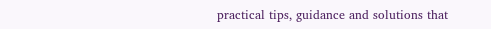practical tips, guidance and solutions that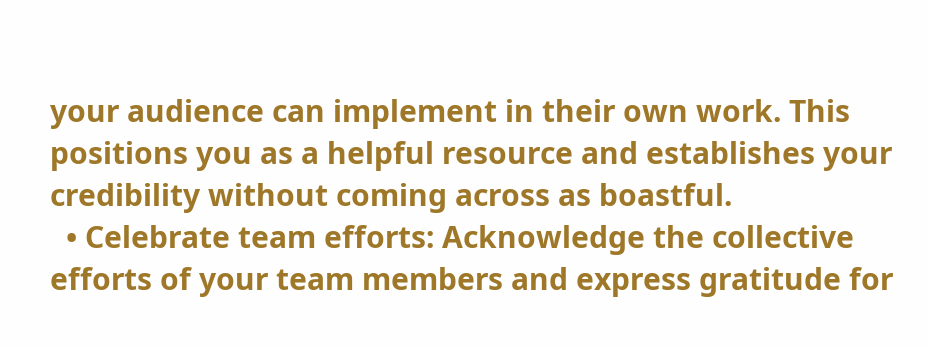your audience can implement in their own work. This positions you as a helpful resource and establishes your credibility without coming across as boastful.
  • Celebrate team efforts: Acknowledge the collective efforts of your team members and express gratitude for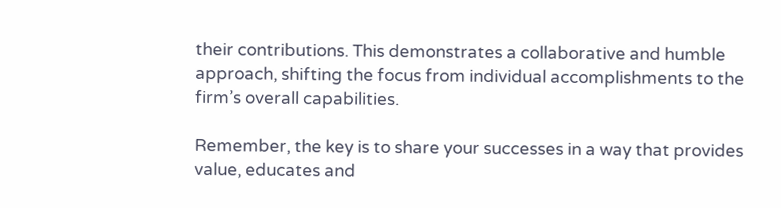their contributions. This demonstrates a collaborative and humble approach, shifting the focus from individual accomplishments to the firm’s overall capabilities.

Remember, the key is to share your successes in a way that provides value, educates and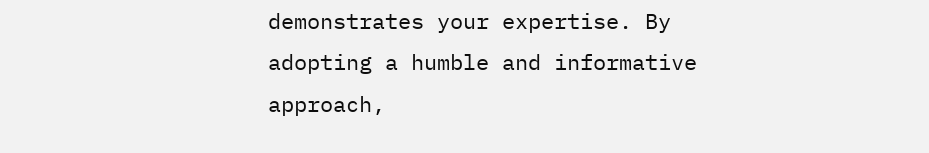demonstrates your expertise. By adopting a humble and informative approach,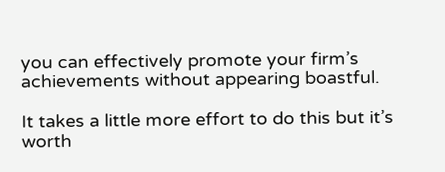you can effectively promote your firm’s achievements without appearing boastful.

It takes a little more effort to do this but it’s worth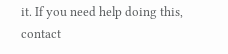it. If you need help doing this, contact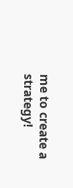me to create a strategy!